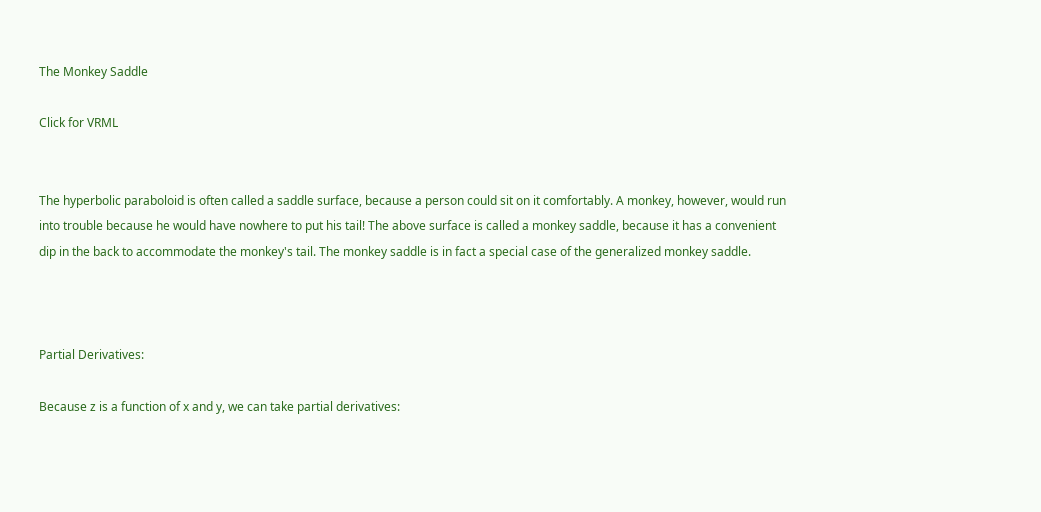The Monkey Saddle

Click for VRML


The hyperbolic paraboloid is often called a saddle surface, because a person could sit on it comfortably. A monkey, however, would run into trouble because he would have nowhere to put his tail! The above surface is called a monkey saddle, because it has a convenient dip in the back to accommodate the monkey's tail. The monkey saddle is in fact a special case of the generalized monkey saddle.



Partial Derivatives:

Because z is a function of x and y, we can take partial derivatives: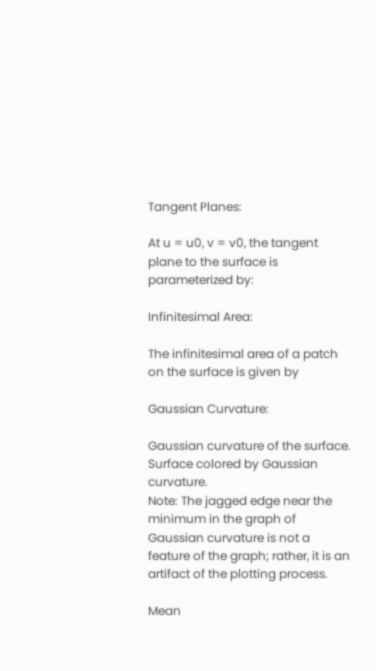Tangent Planes:

At u = u0, v = v0, the tangent plane to the surface is parameterized by:

Infinitesimal Area:

The infinitesimal area of a patch on the surface is given by

Gaussian Curvature:

Gaussian curvature of the surface.
Surface colored by Gaussian curvature.
Note: The jagged edge near the minimum in the graph of Gaussian curvature is not a feature of the graph; rather, it is an artifact of the plotting process.

Mean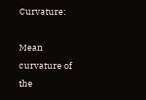Curvature:

Mean curvature of the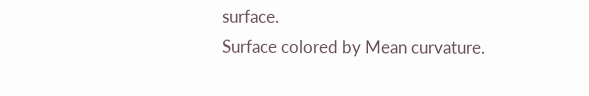surface.
Surface colored by Mean curvature.